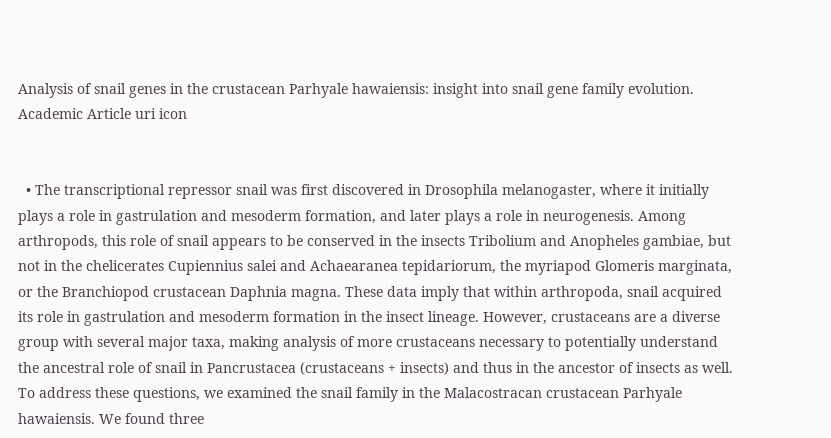Analysis of snail genes in the crustacean Parhyale hawaiensis: insight into snail gene family evolution. Academic Article uri icon


  • The transcriptional repressor snail was first discovered in Drosophila melanogaster, where it initially plays a role in gastrulation and mesoderm formation, and later plays a role in neurogenesis. Among arthropods, this role of snail appears to be conserved in the insects Tribolium and Anopheles gambiae, but not in the chelicerates Cupiennius salei and Achaearanea tepidariorum, the myriapod Glomeris marginata, or the Branchiopod crustacean Daphnia magna. These data imply that within arthropoda, snail acquired its role in gastrulation and mesoderm formation in the insect lineage. However, crustaceans are a diverse group with several major taxa, making analysis of more crustaceans necessary to potentially understand the ancestral role of snail in Pancrustacea (crustaceans + insects) and thus in the ancestor of insects as well. To address these questions, we examined the snail family in the Malacostracan crustacean Parhyale hawaiensis. We found three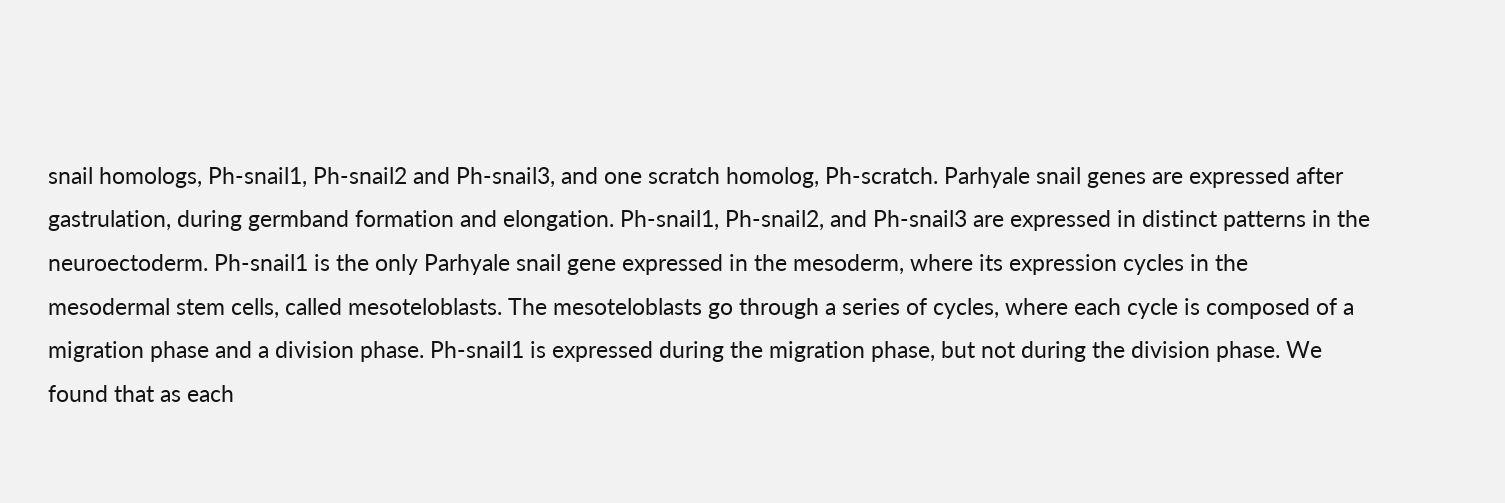snail homologs, Ph-snail1, Ph-snail2 and Ph-snail3, and one scratch homolog, Ph-scratch. Parhyale snail genes are expressed after gastrulation, during germband formation and elongation. Ph-snail1, Ph-snail2, and Ph-snail3 are expressed in distinct patterns in the neuroectoderm. Ph-snail1 is the only Parhyale snail gene expressed in the mesoderm, where its expression cycles in the mesodermal stem cells, called mesoteloblasts. The mesoteloblasts go through a series of cycles, where each cycle is composed of a migration phase and a division phase. Ph-snail1 is expressed during the migration phase, but not during the division phase. We found that as each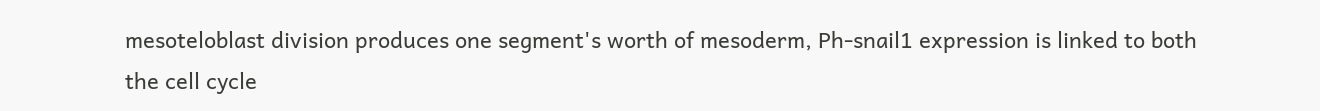mesoteloblast division produces one segment's worth of mesoderm, Ph-snail1 expression is linked to both the cell cycle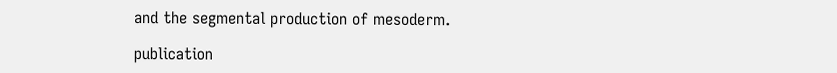and the segmental production of mesoderm.

publication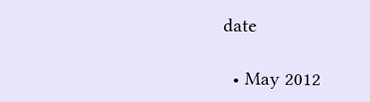date

  • May 2012